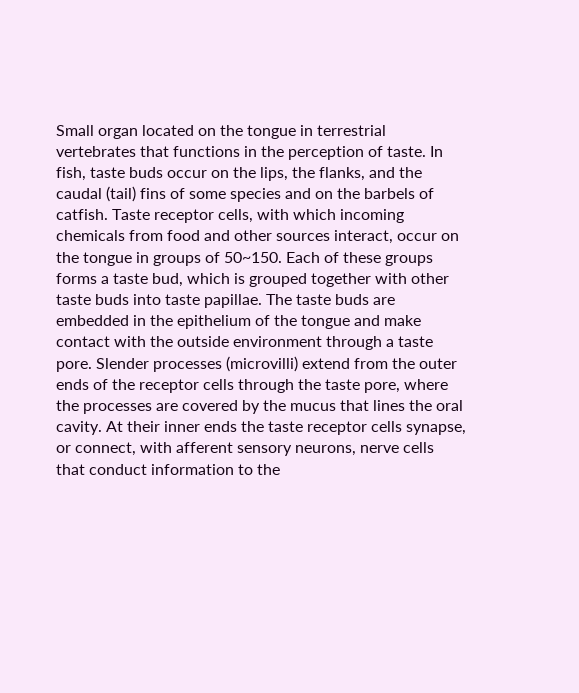Small organ located on the tongue in terrestrial vertebrates that functions in the perception of taste. In fish, taste buds occur on the lips, the flanks, and the caudal (tail) fins of some species and on the barbels of catfish. Taste receptor cells, with which incoming chemicals from food and other sources interact, occur on the tongue in groups of 50~150. Each of these groups forms a taste bud, which is grouped together with other taste buds into taste papillae. The taste buds are embedded in the epithelium of the tongue and make contact with the outside environment through a taste pore. Slender processes (microvilli) extend from the outer ends of the receptor cells through the taste pore, where the processes are covered by the mucus that lines the oral cavity. At their inner ends the taste receptor cells synapse, or connect, with afferent sensory neurons, nerve cells that conduct information to the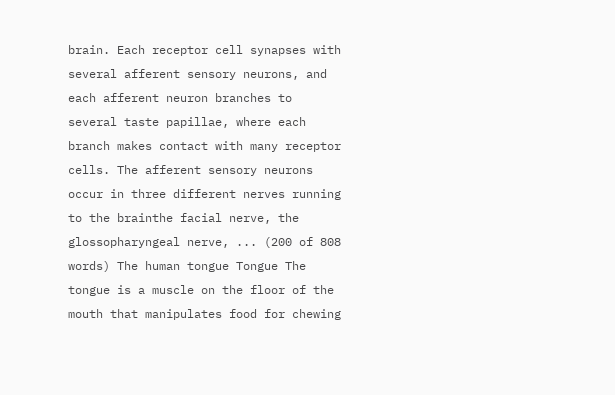brain. Each receptor cell synapses with several afferent sensory neurons, and each afferent neuron branches to several taste papillae, where each branch makes contact with many receptor cells. The afferent sensory neurons occur in three different nerves running to the brainthe facial nerve, the glossopharyngeal nerve, ... (200 of 808 words) The human tongue Tongue The tongue is a muscle on the floor of the mouth that manipulates food for chewing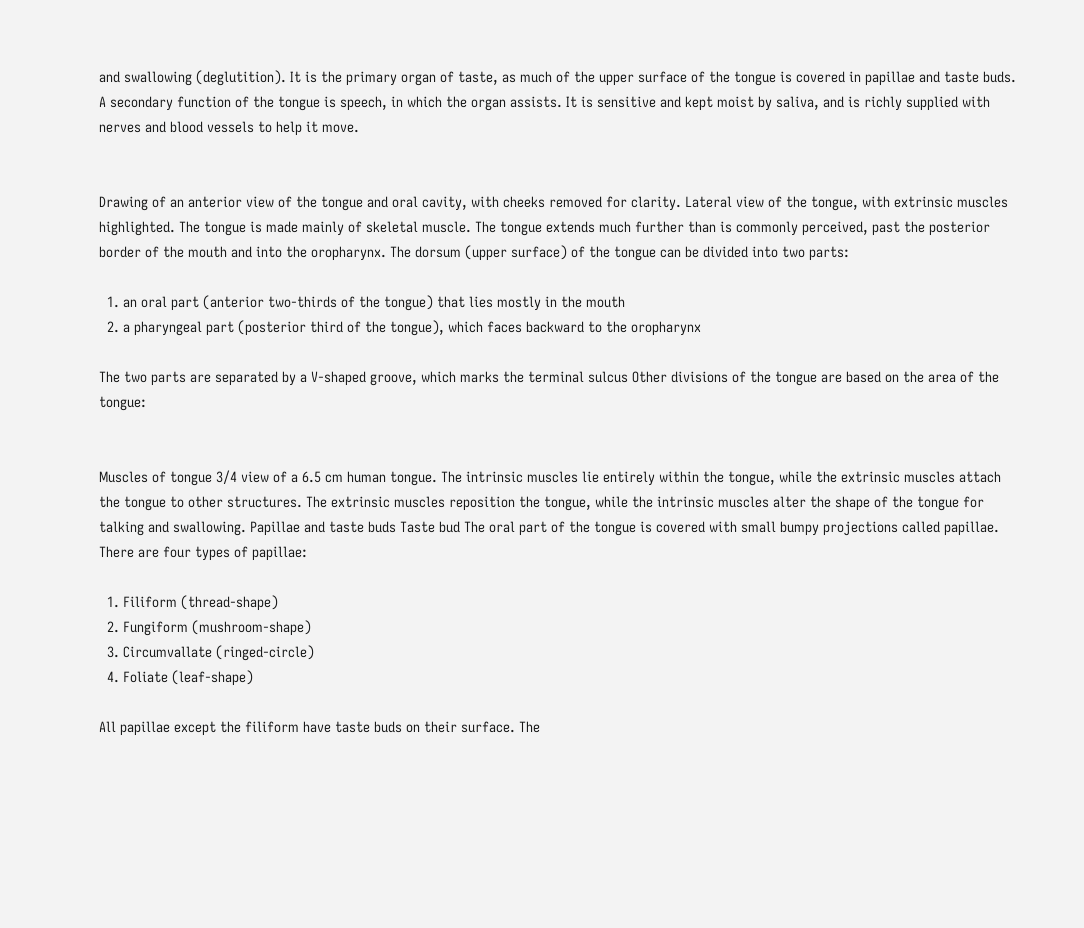and swallowing (deglutition). It is the primary organ of taste, as much of the upper surface of the tongue is covered in papillae and taste buds. A secondary function of the tongue is speech, in which the organ assists. It is sensitive and kept moist by saliva, and is richly supplied with nerves and blood vessels to help it move.


Drawing of an anterior view of the tongue and oral cavity, with cheeks removed for clarity. Lateral view of the tongue, with extrinsic muscles highlighted. The tongue is made mainly of skeletal muscle. The tongue extends much further than is commonly perceived, past the posterior border of the mouth and into the oropharynx. The dorsum (upper surface) of the tongue can be divided into two parts:

  1. an oral part (anterior two-thirds of the tongue) that lies mostly in the mouth
  2. a pharyngeal part (posterior third of the tongue), which faces backward to the oropharynx

The two parts are separated by a V-shaped groove, which marks the terminal sulcus Other divisions of the tongue are based on the area of the tongue:


Muscles of tongue 3/4 view of a 6.5 cm human tongue. The intrinsic muscles lie entirely within the tongue, while the extrinsic muscles attach the tongue to other structures. The extrinsic muscles reposition the tongue, while the intrinsic muscles alter the shape of the tongue for talking and swallowing. Papillae and taste buds Taste bud The oral part of the tongue is covered with small bumpy projections called papillae. There are four types of papillae:

  1. Filiform (thread-shape)
  2. Fungiform (mushroom-shape)
  3. Circumvallate (ringed-circle)
  4. Foliate (leaf-shape)

All papillae except the filiform have taste buds on their surface. The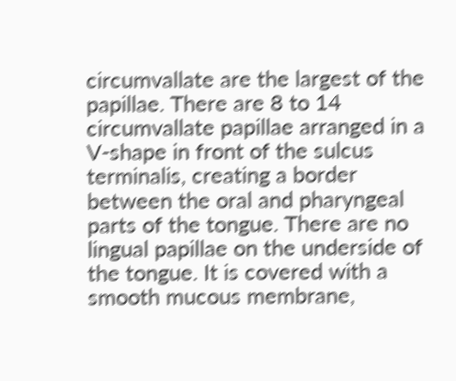circumvallate are the largest of the papillae. There are 8 to 14 circumvallate papillae arranged in a V-shape in front of the sulcus terminalis, creating a border between the oral and pharyngeal parts of the tongue. There are no lingual papillae on the underside of the tongue. It is covered with a smooth mucous membrane,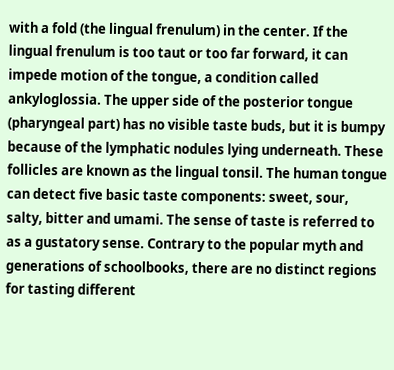with a fold (the lingual frenulum) in the center. If the lingual frenulum is too taut or too far forward, it can impede motion of the tongue, a condition called ankyloglossia. The upper side of the posterior tongue (pharyngeal part) has no visible taste buds, but it is bumpy because of the lymphatic nodules lying underneath. These follicles are known as the lingual tonsil. The human tongue can detect five basic taste components: sweet, sour, salty, bitter and umami. The sense of taste is referred to as a gustatory sense. Contrary to the popular myth and generations of schoolbooks, there are no distinct regions for tasting different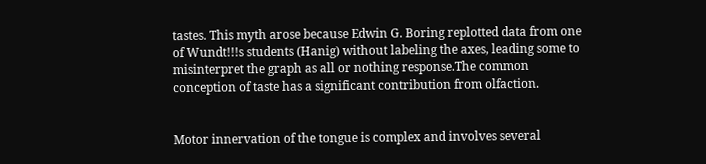tastes. This myth arose because Edwin G. Boring replotted data from one of Wundt!!!s students (Hanig) without labeling the axes, leading some to misinterpret the graph as all or nothing response.The common conception of taste has a significant contribution from olfaction.


Motor innervation of the tongue is complex and involves several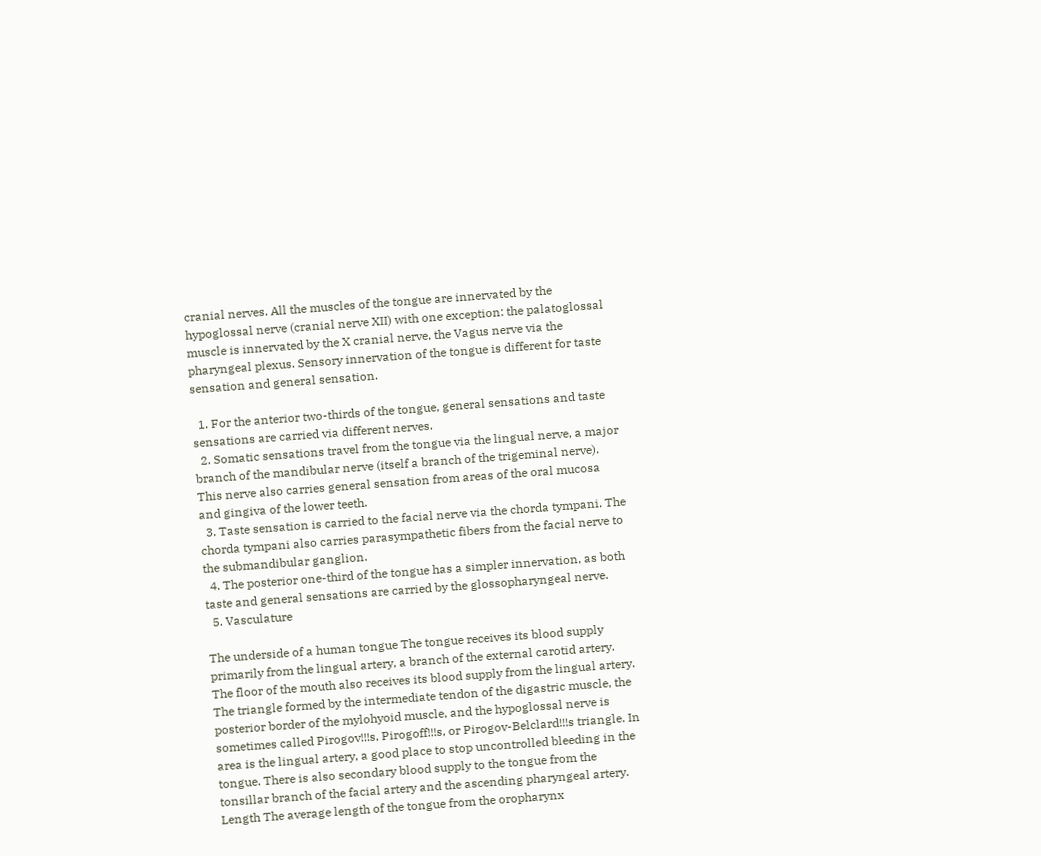cranial nerves. All the muscles of the tongue are innervated by the hypoglossal nerve (cranial nerve XII) with one exception: the palatoglossal muscle is innervated by the X cranial nerve, the Vagus nerve via the pharyngeal plexus. Sensory innervation of the tongue is different for taste sensation and general sensation.

  1. For the anterior two-thirds of the tongue, general sensations and taste sensations are carried via different nerves.
  2. Somatic sensations travel from the tongue via the lingual nerve, a major branch of the mandibular nerve (itself a branch of the trigeminal nerve). This nerve also carries general sensation from areas of the oral mucosa and gingiva of the lower teeth.
  3. Taste sensation is carried to the facial nerve via the chorda tympani. The chorda tympani also carries parasympathetic fibers from the facial nerve to the submandibular ganglion.
  4. The posterior one-third of the tongue has a simpler innervation, as both taste and general sensations are carried by the glossopharyngeal nerve.
  5. Vasculature

The underside of a human tongue The tongue receives its blood supply primarily from the lingual artery, a branch of the external carotid artery. The floor of the mouth also receives its blood supply from the lingual artery. The triangle formed by the intermediate tendon of the digastric muscle, the posterior border of the mylohyoid muscle, and the hypoglossal nerve is sometimes called Pirogov!!!s, Pirogoff!!!s, or Pirogov-Belclard!!!s triangle. In area is the lingual artery, a good place to stop uncontrolled bleeding in the tongue. There is also secondary blood supply to the tongue from the tonsillar branch of the facial artery and the ascending pharyngeal artery. Length The average length of the tongue from the oropharynx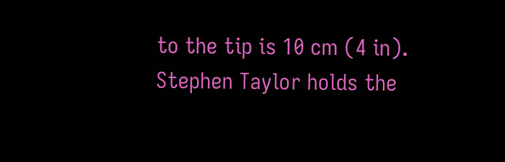to the tip is 10 cm (4 in). Stephen Taylor holds the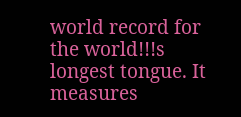world record for the world!!!s longest tongue. It measures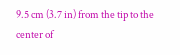9.5 cm (3.7 in) from the tip to the center of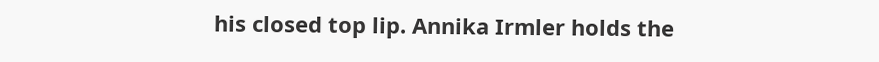his closed top lip. Annika Irmler holds the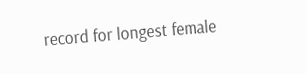record for longest female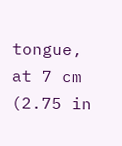tongue, at 7 cm (2.75 in